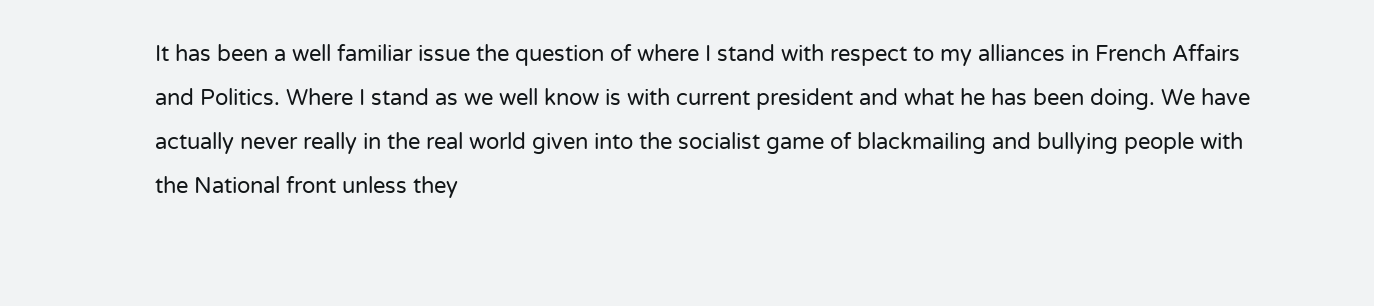It has been a well familiar issue the question of where I stand with respect to my alliances in French Affairs and Politics. Where I stand as we well know is with current president and what he has been doing. We have actually never really in the real world given into the socialist game of blackmailing and bullying people with the National front unless they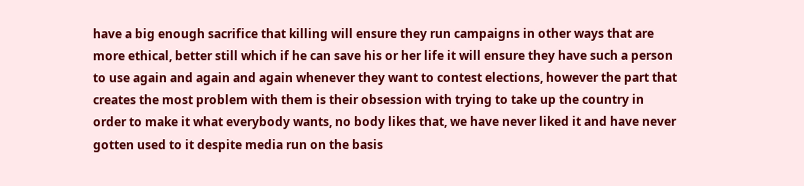have a big enough sacrifice that killing will ensure they run campaigns in other ways that are more ethical, better still which if he can save his or her life it will ensure they have such a person to use again and again and again whenever they want to contest elections, however the part that creates the most problem with them is their obsession with trying to take up the country in order to make it what everybody wants, no body likes that, we have never liked it and have never gotten used to it despite media run on the basis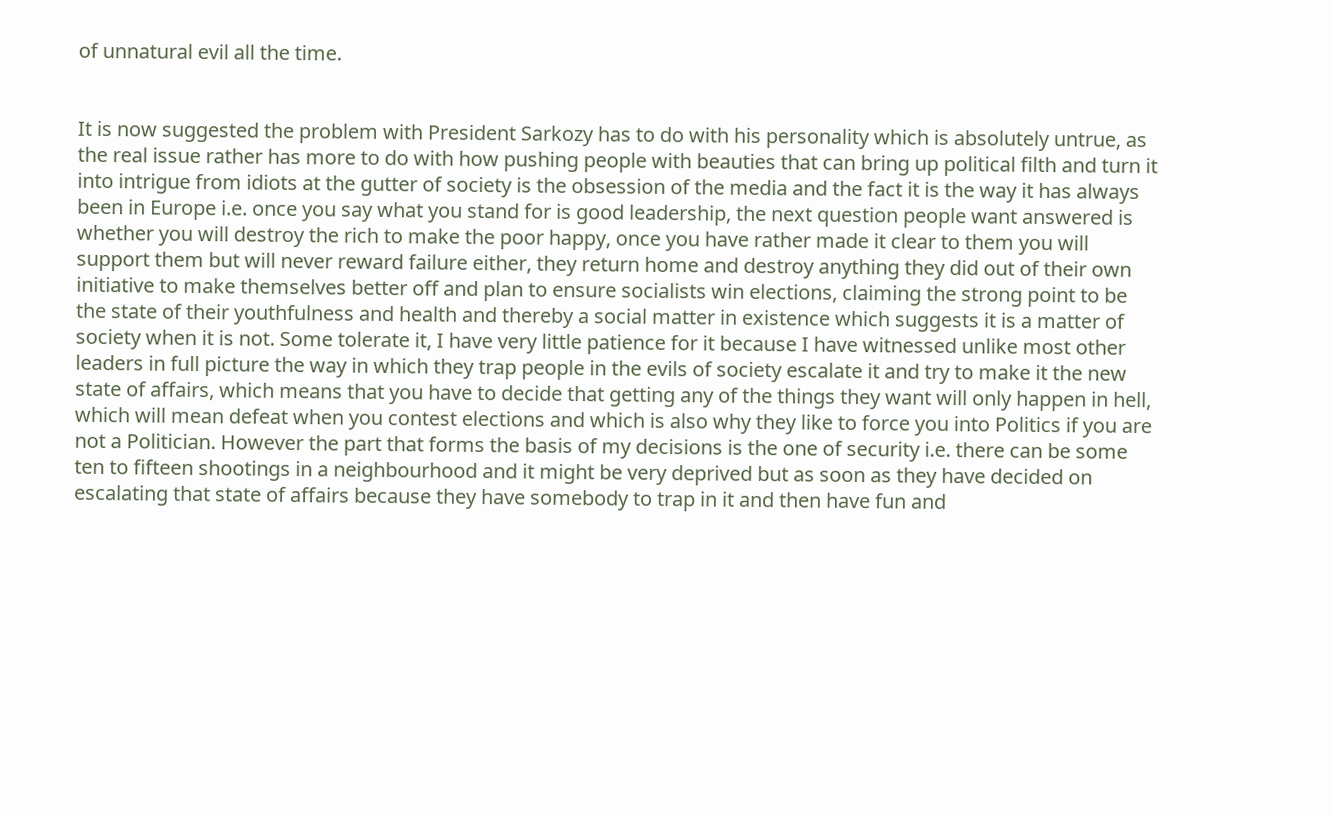of unnatural evil all the time.


It is now suggested the problem with President Sarkozy has to do with his personality which is absolutely untrue, as the real issue rather has more to do with how pushing people with beauties that can bring up political filth and turn it into intrigue from idiots at the gutter of society is the obsession of the media and the fact it is the way it has always been in Europe i.e. once you say what you stand for is good leadership, the next question people want answered is whether you will destroy the rich to make the poor happy, once you have rather made it clear to them you will support them but will never reward failure either, they return home and destroy anything they did out of their own initiative to make themselves better off and plan to ensure socialists win elections, claiming the strong point to be the state of their youthfulness and health and thereby a social matter in existence which suggests it is a matter of society when it is not. Some tolerate it, I have very little patience for it because I have witnessed unlike most other leaders in full picture the way in which they trap people in the evils of society escalate it and try to make it the new state of affairs, which means that you have to decide that getting any of the things they want will only happen in hell, which will mean defeat when you contest elections and which is also why they like to force you into Politics if you are not a Politician. However the part that forms the basis of my decisions is the one of security i.e. there can be some ten to fifteen shootings in a neighbourhood and it might be very deprived but as soon as they have decided on escalating that state of affairs because they have somebody to trap in it and then have fun and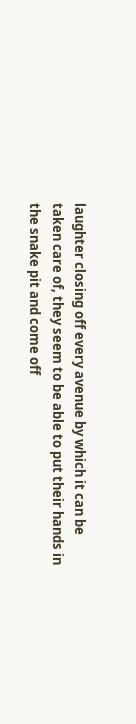laughter closing off every avenue by which it can be taken care of, they seem to be able to put their hands in the snake pit and come off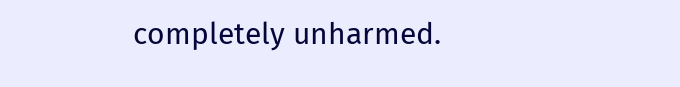completely unharmed.